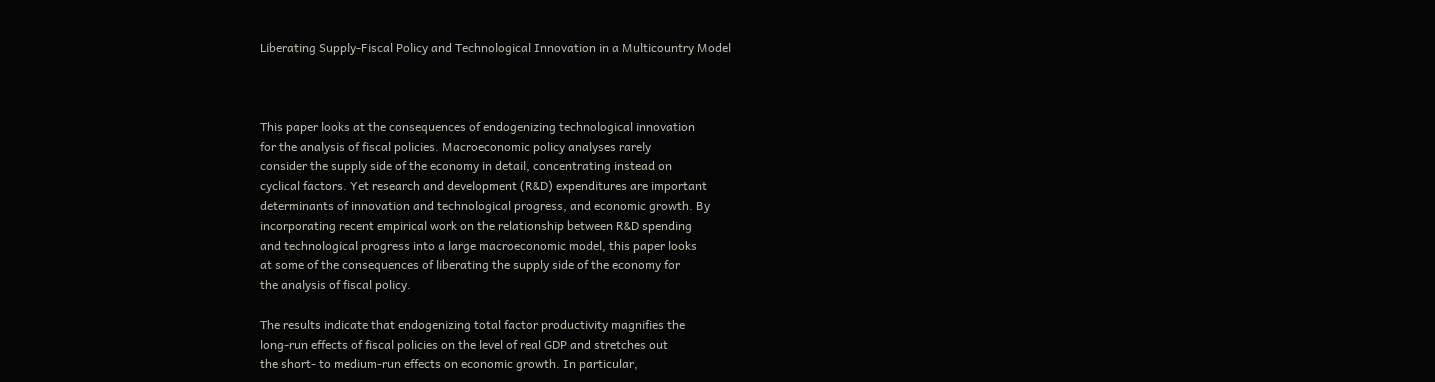Liberating Supply-Fiscal Policy and Technological Innovation in a Multicountry Model



This paper looks at the consequences of endogenizing technological innovation
for the analysis of fiscal policies. Macroeconomic policy analyses rarely
consider the supply side of the economy in detail, concentrating instead on
cyclical factors. Yet research and development (R&D) expenditures are important
determinants of innovation and technological progress, and economic growth. By
incorporating recent empirical work on the relationship between R&D spending
and technological progress into a large macroeconomic model, this paper looks
at some of the consequences of liberating the supply side of the economy for
the analysis of fiscal policy.

The results indicate that endogenizing total factor productivity magnifies the
long-run effects of fiscal policies on the level of real GDP and stretches out
the short- to medium-run effects on economic growth. In particular,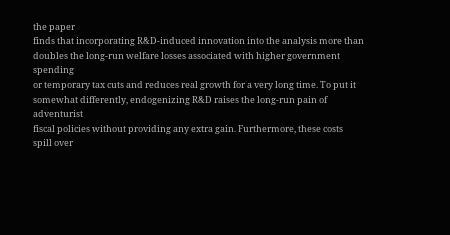the paper
finds that incorporating R&D-induced innovation into the analysis more than
doubles the long-run welfare losses associated with higher government spending
or temporary tax cuts and reduces real growth for a very long time. To put it
somewhat differently, endogenizing R&D raises the long-run pain of adventurist
fiscal policies without providing any extra gain. Furthermore, these costs
spill over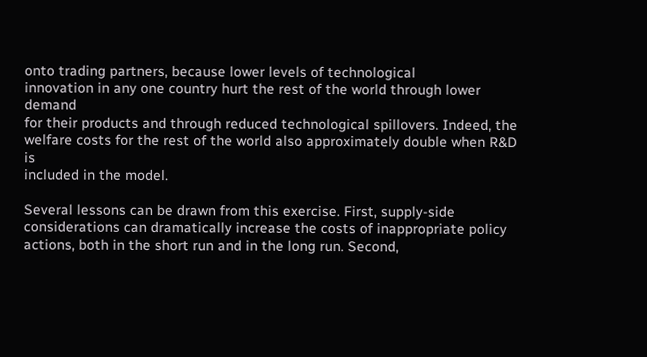onto trading partners, because lower levels of technological
innovation in any one country hurt the rest of the world through lower demand
for their products and through reduced technological spillovers. Indeed, the
welfare costs for the rest of the world also approximately double when R&D is
included in the model.

Several lessons can be drawn from this exercise. First, supply-side
considerations can dramatically increase the costs of inappropriate policy
actions, both in the short run and in the long run. Second,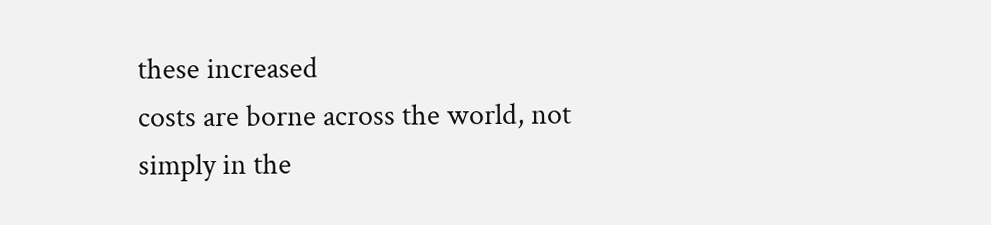these increased
costs are borne across the world, not simply in the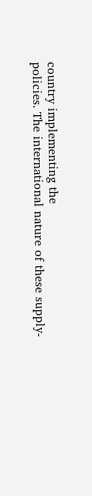country implementing the
policies. The international nature of these supply-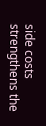side costs strengthens the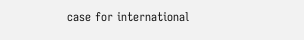case for international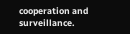cooperation and surveillance.